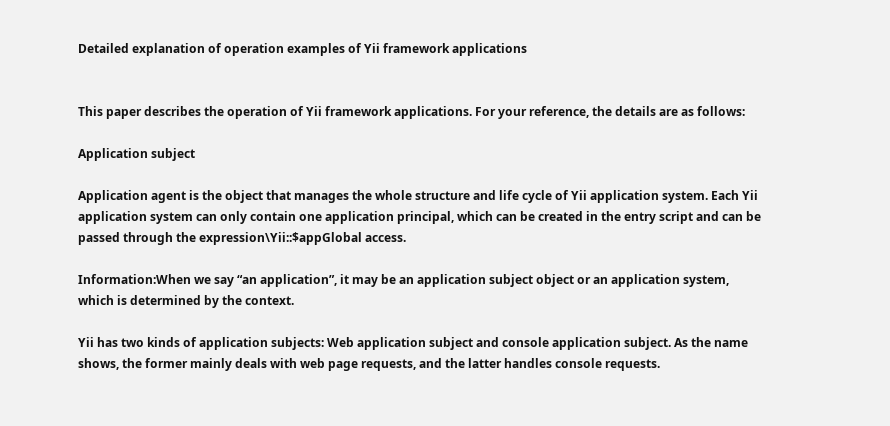Detailed explanation of operation examples of Yii framework applications


This paper describes the operation of Yii framework applications. For your reference, the details are as follows:

Application subject

Application agent is the object that manages the whole structure and life cycle of Yii application system. Each Yii application system can only contain one application principal, which can be created in the entry script and can be passed through the expression\Yii::$appGlobal access.

Information:When we say “an application”, it may be an application subject object or an application system, which is determined by the context.

Yii has two kinds of application subjects: Web application subject and console application subject. As the name shows, the former mainly deals with web page requests, and the latter handles console requests.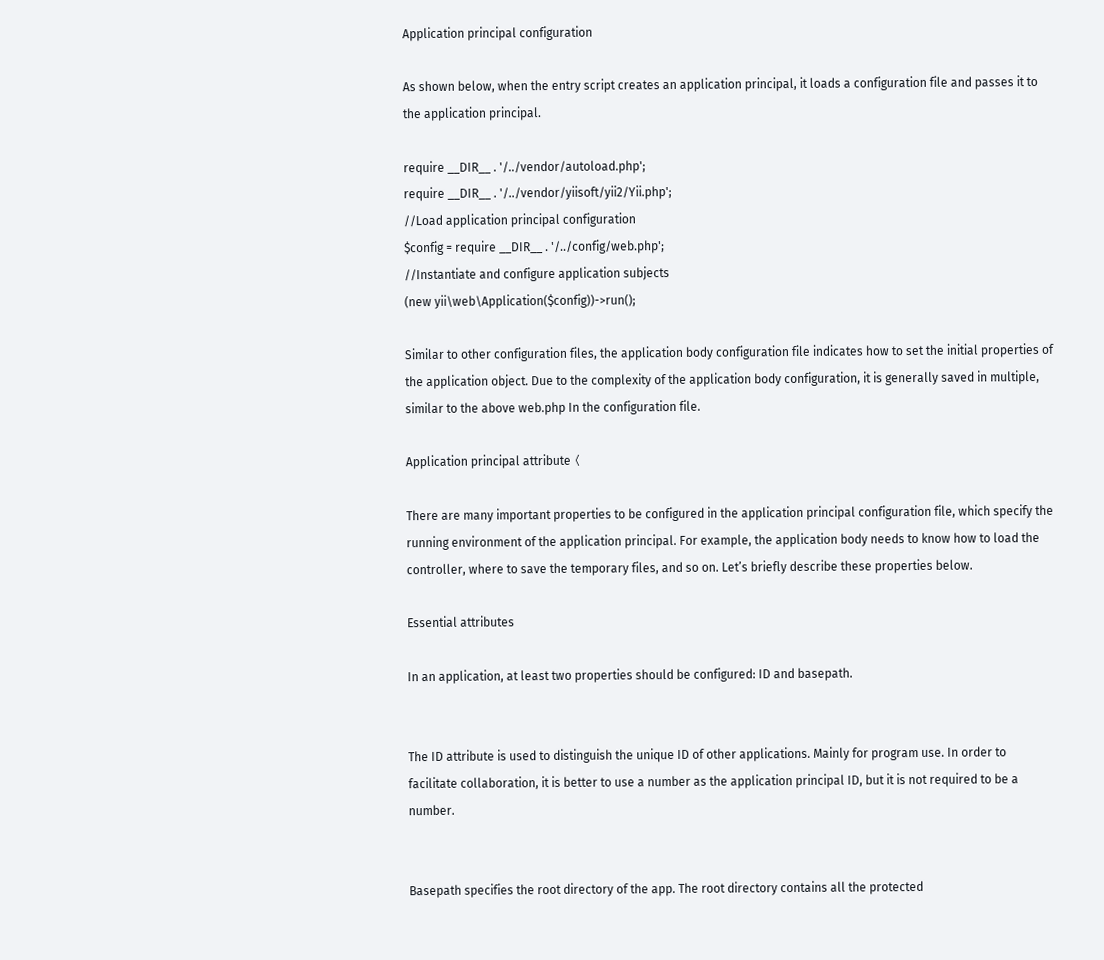Application principal configuration

As shown below, when the entry script creates an application principal, it loads a configuration file and passes it to the application principal.

require __DIR__ . '/../vendor/autoload.php';
require __DIR__ . '/../vendor/yiisoft/yii2/Yii.php';
//Load application principal configuration
$config = require __DIR__ . '/../config/web.php';
//Instantiate and configure application subjects
(new yii\web\Application($config))->run();

Similar to other configuration files, the application body configuration file indicates how to set the initial properties of the application object. Due to the complexity of the application body configuration, it is generally saved in multiple, similar to the above web.php In the configuration file.

Application principal attribute 〈

There are many important properties to be configured in the application principal configuration file, which specify the running environment of the application principal. For example, the application body needs to know how to load the controller, where to save the temporary files, and so on. Let’s briefly describe these properties below.

Essential attributes

In an application, at least two properties should be configured: ID and basepath.


The ID attribute is used to distinguish the unique ID of other applications. Mainly for program use. In order to facilitate collaboration, it is better to use a number as the application principal ID, but it is not required to be a number.


Basepath specifies the root directory of the app. The root directory contains all the protected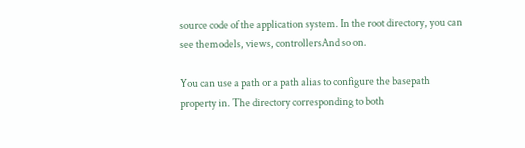source code of the application system. In the root directory, you can see themodels, views, controllersAnd so on.

You can use a path or a path alias to configure the basepath property in. The directory corresponding to both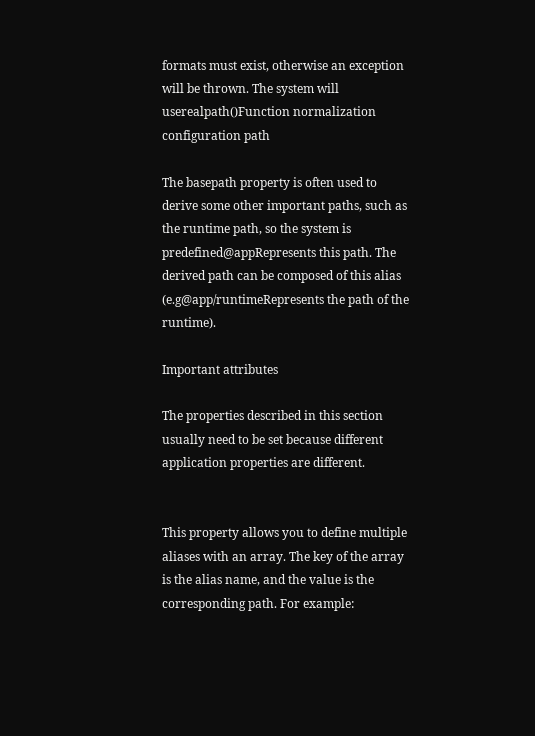formats must exist, otherwise an exception will be thrown. The system will userealpath()Function normalization configuration path

The basepath property is often used to derive some other important paths, such as the runtime path, so the system is predefined@appRepresents this path. The derived path can be composed of this alias (e.g@app/runtimeRepresents the path of the runtime).

Important attributes

The properties described in this section usually need to be set because different application properties are different.


This property allows you to define multiple aliases with an array. The key of the array is the alias name, and the value is the corresponding path. For example: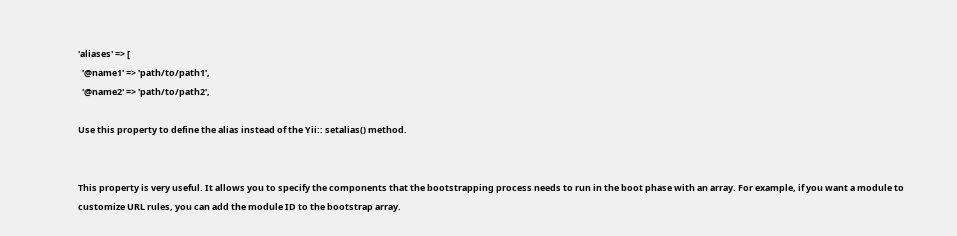'aliases' => [
  '@name1' => 'path/to/path1',
  '@name2' => 'path/to/path2',

Use this property to define the alias instead of the Yii:: setalias() method.


This property is very useful. It allows you to specify the components that the bootstrapping process needs to run in the boot phase with an array. For example, if you want a module to customize URL rules, you can add the module ID to the bootstrap array.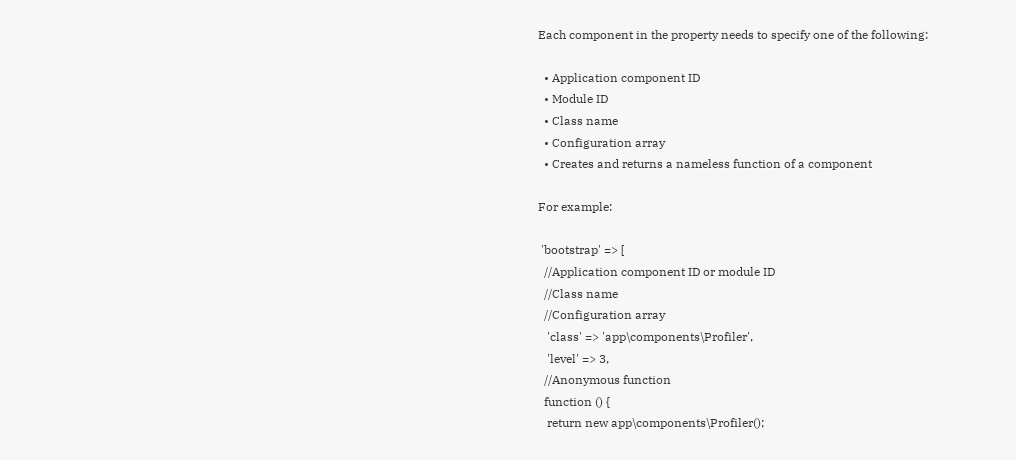Each component in the property needs to specify one of the following:

  • Application component ID
  • Module ID
  • Class name
  • Configuration array
  • Creates and returns a nameless function of a component

For example:

 'bootstrap' => [
  //Application component ID or module ID
  //Class name
  //Configuration array
   'class' => 'app\components\Profiler',
   'level' => 3,
  //Anonymous function
  function () {
   return new app\components\Profiler();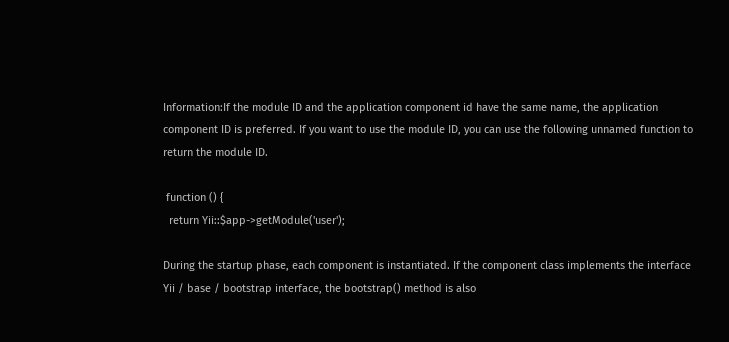Information:If the module ID and the application component id have the same name, the application component ID is preferred. If you want to use the module ID, you can use the following unnamed function to return the module ID.

 function () {
  return Yii::$app->getModule('user');

During the startup phase, each component is instantiated. If the component class implements the interface Yii / base / bootstrap interface, the bootstrap() method is also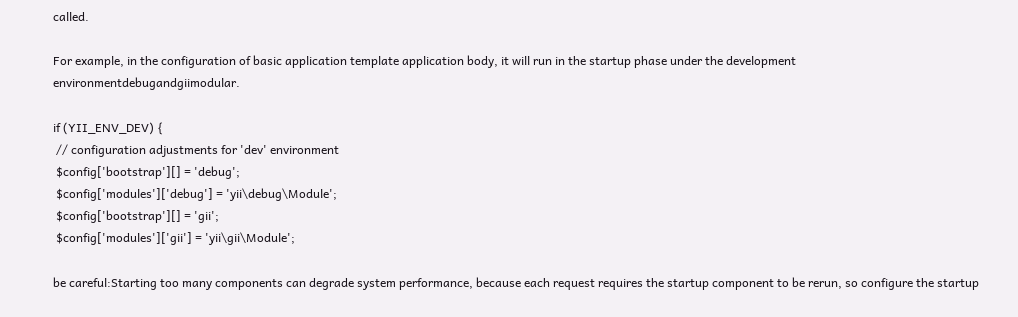called.

For example, in the configuration of basic application template application body, it will run in the startup phase under the development environmentdebugandgiimodular.

if (YII_ENV_DEV) {
 // configuration adjustments for 'dev' environment
 $config['bootstrap'][] = 'debug';
 $config['modules']['debug'] = 'yii\debug\Module';
 $config['bootstrap'][] = 'gii';
 $config['modules']['gii'] = 'yii\gii\Module';

be careful:Starting too many components can degrade system performance, because each request requires the startup component to be rerun, so configure the startup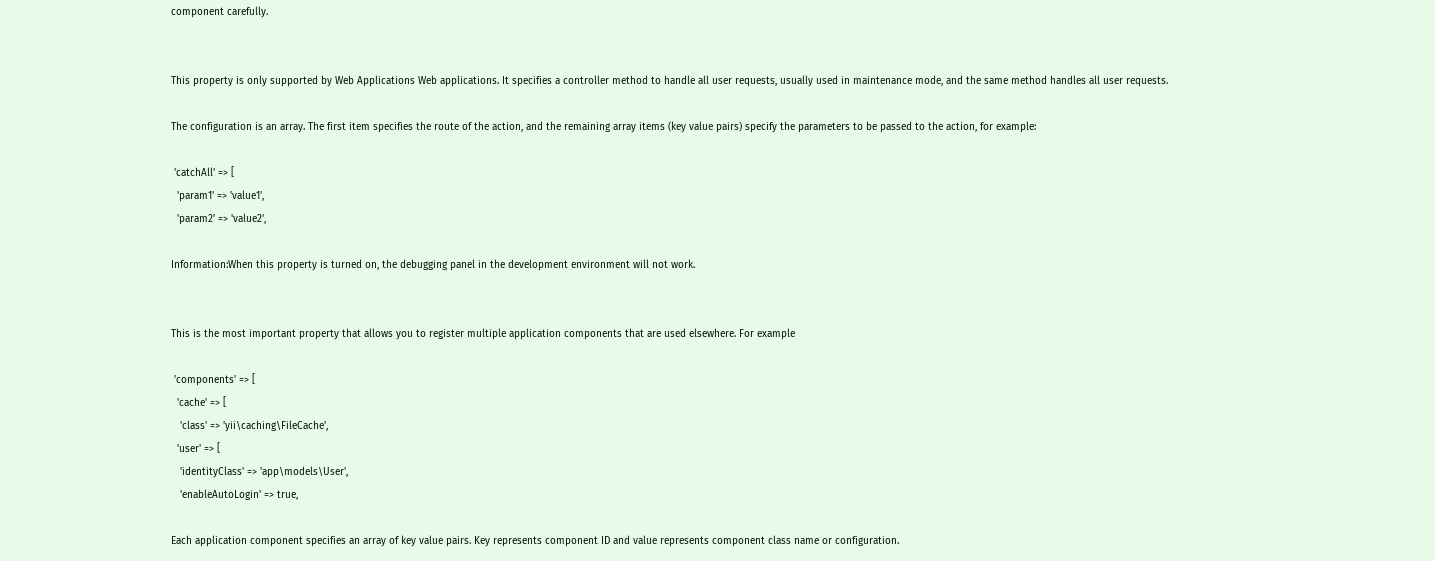component carefully.


This property is only supported by Web Applications Web applications. It specifies a controller method to handle all user requests, usually used in maintenance mode, and the same method handles all user requests.

The configuration is an array. The first item specifies the route of the action, and the remaining array items (key value pairs) specify the parameters to be passed to the action, for example:

 'catchAll' => [
  'param1' => 'value1',
  'param2' => 'value2',

Information:When this property is turned on, the debugging panel in the development environment will not work.


This is the most important property that allows you to register multiple application components that are used elsewhere. For example

 'components' => [
  'cache' => [
   'class' => 'yii\caching\FileCache',
  'user' => [
   'identityClass' => 'app\models\User',
   'enableAutoLogin' => true,

Each application component specifies an array of key value pairs. Key represents component ID and value represents component class name or configuration.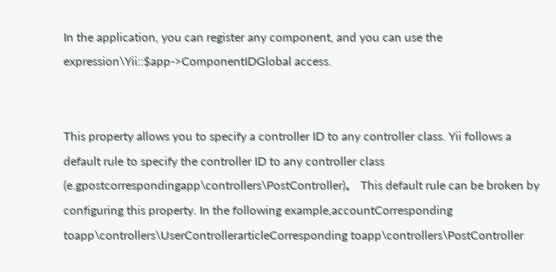In the application, you can register any component, and you can use the expression\Yii::$app->ComponentIDGlobal access.


This property allows you to specify a controller ID to any controller class. Yii follows a default rule to specify the controller ID to any controller class (e.gpostcorrespondingapp\controllers\PostController)。 This default rule can be broken by configuring this property. In the following example,accountCorresponding toapp\controllers\UserControllerarticleCorresponding toapp\controllers\PostController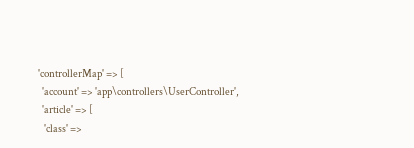'controllerMap' => [
  'account' => 'app\controllers\UserController',
  'article' => [
   'class' =>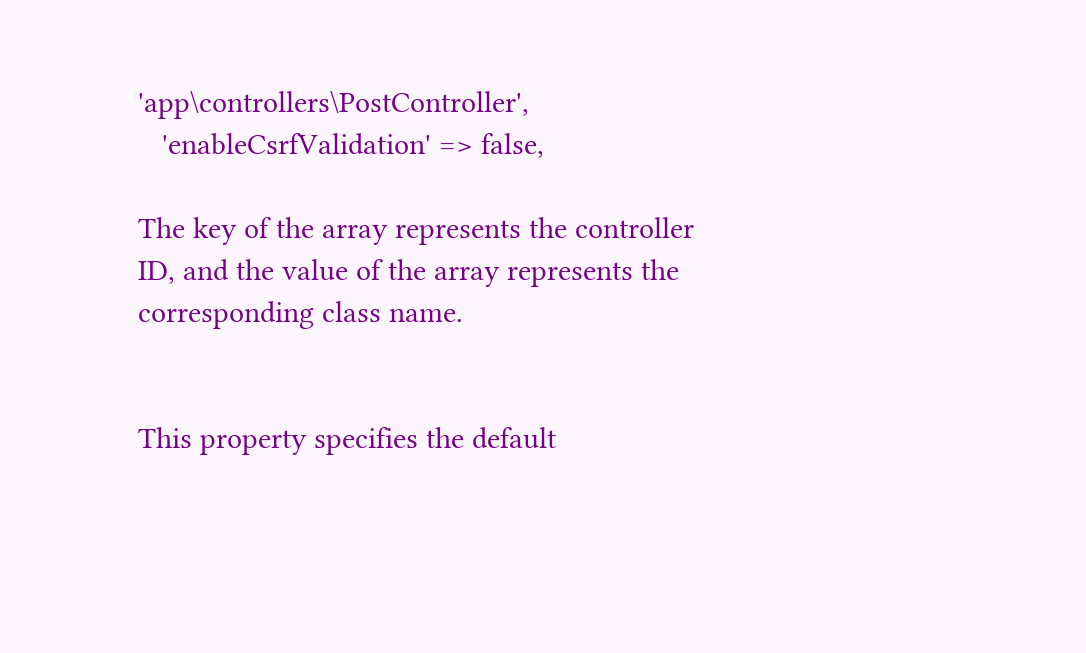'app\controllers\PostController',
   'enableCsrfValidation' => false,

The key of the array represents the controller ID, and the value of the array represents the corresponding class name.


This property specifies the default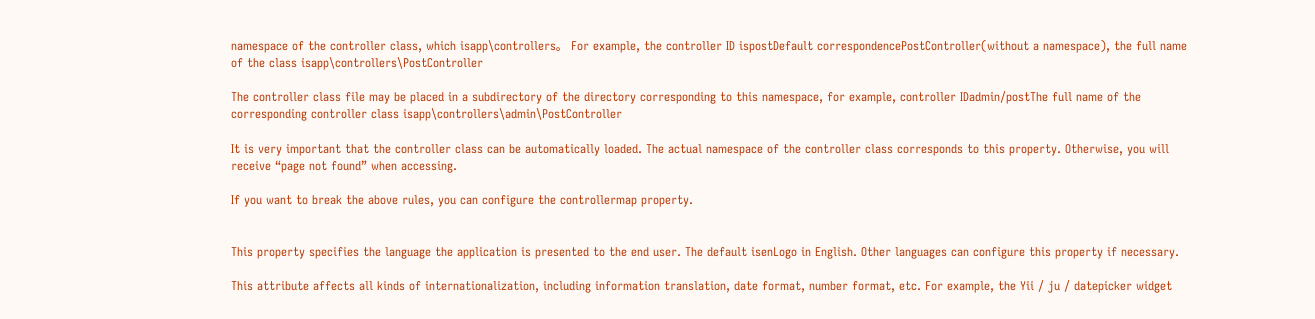namespace of the controller class, which isapp\controllers。 For example, the controller ID ispostDefault correspondencePostController(without a namespace), the full name of the class isapp\controllers\PostController

The controller class file may be placed in a subdirectory of the directory corresponding to this namespace, for example, controller IDadmin/postThe full name of the corresponding controller class isapp\controllers\admin\PostController

It is very important that the controller class can be automatically loaded. The actual namespace of the controller class corresponds to this property. Otherwise, you will receive “page not found” when accessing.

If you want to break the above rules, you can configure the controllermap property.


This property specifies the language the application is presented to the end user. The default isenLogo in English. Other languages can configure this property if necessary.

This attribute affects all kinds of internationalization, including information translation, date format, number format, etc. For example, the Yii / ju / datepicker widget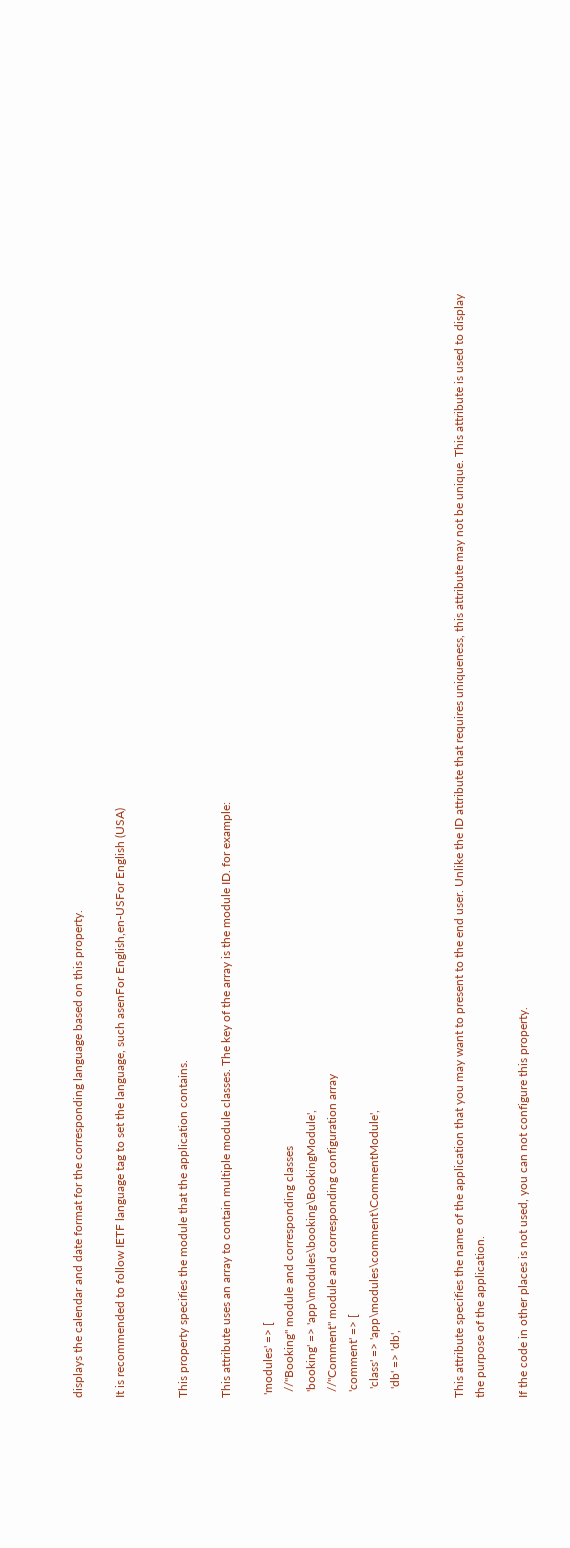displays the calendar and date format for the corresponding language based on this property.

It is recommended to follow IETF language tag to set the language, such asenFor English,en-USFor English (USA)


This property specifies the module that the application contains.

This attribute uses an array to contain multiple module classes. The key of the array is the module ID. for example:

 'modules' => [
  //"Booking" module and corresponding classes
  'booking' => 'app\modules\booking\BookingModule',
  //"Comment" module and corresponding configuration array
  'comment' => [
   'class' => 'app\modules\comment\CommentModule',
   'db' => 'db',


This attribute specifies the name of the application that you may want to present to the end user. Unlike the ID attribute that requires uniqueness, this attribute may not be unique. This attribute is used to display the purpose of the application.

If the code in other places is not used, you can not configure this property.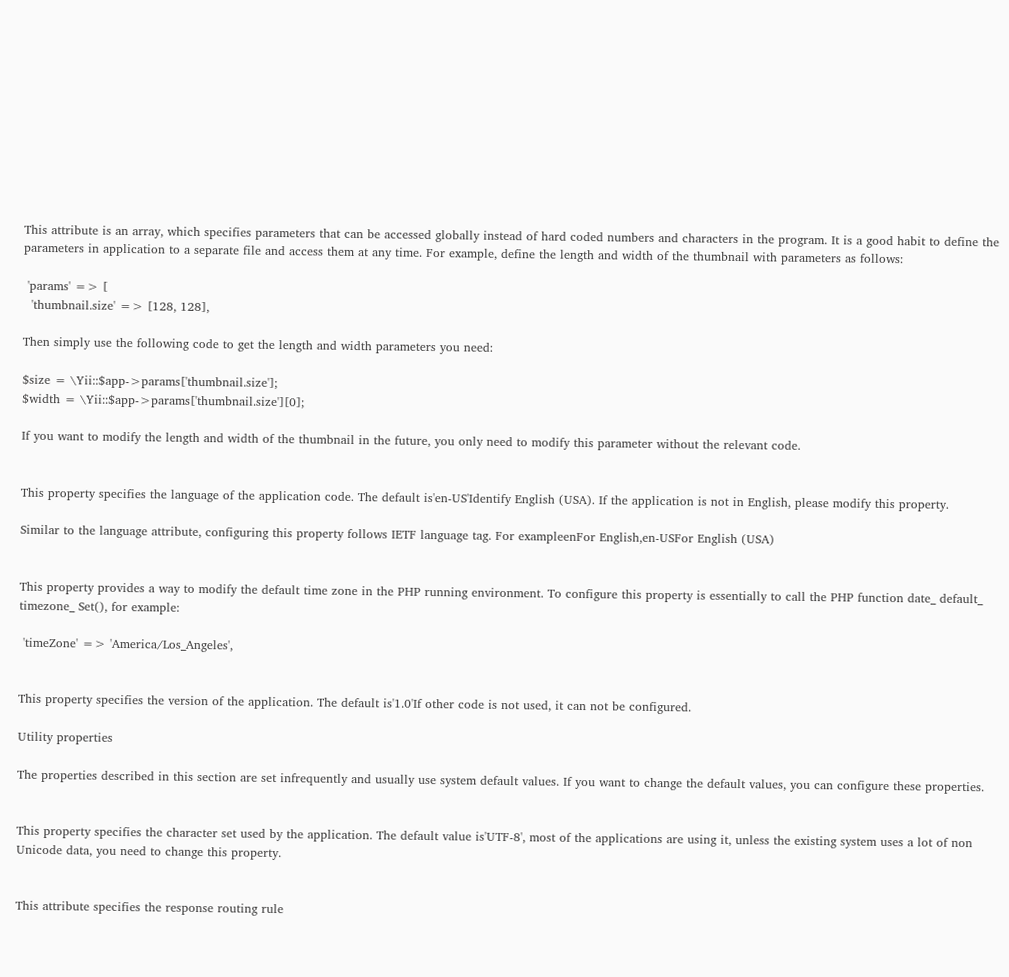This attribute is an array, which specifies parameters that can be accessed globally instead of hard coded numbers and characters in the program. It is a good habit to define the parameters in application to a separate file and access them at any time. For example, define the length and width of the thumbnail with parameters as follows:

 'params' => [
  'thumbnail.size' => [128, 128],

Then simply use the following code to get the length and width parameters you need:

$size = \Yii::$app->params['thumbnail.size'];
$width = \Yii::$app->params['thumbnail.size'][0];

If you want to modify the length and width of the thumbnail in the future, you only need to modify this parameter without the relevant code.


This property specifies the language of the application code. The default is'en-US'Identify English (USA). If the application is not in English, please modify this property.

Similar to the language attribute, configuring this property follows IETF language tag. For exampleenFor English,en-USFor English (USA)


This property provides a way to modify the default time zone in the PHP running environment. To configure this property is essentially to call the PHP function date_ default_ timezone_ Set(), for example:

 'timeZone' => 'America/Los_Angeles',


This property specifies the version of the application. The default is'1.0'If other code is not used, it can not be configured.

Utility properties

The properties described in this section are set infrequently and usually use system default values. If you want to change the default values, you can configure these properties.


This property specifies the character set used by the application. The default value is'UTF-8', most of the applications are using it, unless the existing system uses a lot of non Unicode data, you need to change this property.


This attribute specifies the response routing rule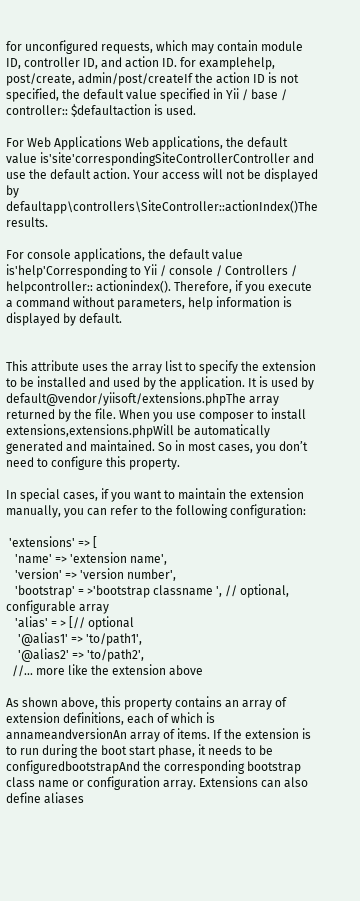for unconfigured requests, which may contain module ID, controller ID, and action ID. for examplehelp, post/create, admin/post/createIf the action ID is not specified, the default value specified in Yii / base / controller:: $defaultaction is used.

For Web Applications Web applications, the default value is'site'correspondingSiteControllerController and use the default action. Your access will not be displayed by defaultapp\controllers\SiteController::actionIndex()The results.

For console applications, the default value is'help'Corresponding to Yii / console / Controllers / helpcontroller:: actionindex(). Therefore, if you execute a command without parameters, help information is displayed by default.


This attribute uses the array list to specify the extension to be installed and used by the application. It is used by default@vendor/yiisoft/extensions.phpThe array returned by the file. When you use composer to install extensions,extensions.phpWill be automatically generated and maintained. So in most cases, you don’t need to configure this property.

In special cases, if you want to maintain the extension manually, you can refer to the following configuration:

 'extensions' => [
   'name' => 'extension name',
   'version' => 'version number',
   'bootstrap' = >'bootstrap classname ', // optional, configurable array
   'alias' = > [// optional
    '@alias1' => 'to/path1',
    '@alias2' => 'to/path2',
  //... more like the extension above

As shown above, this property contains an array of extension definitions, each of which is annameandversionAn array of items. If the extension is to run during the boot start phase, it needs to be configuredbootstrapAnd the corresponding bootstrap class name or configuration array. Extensions can also define aliases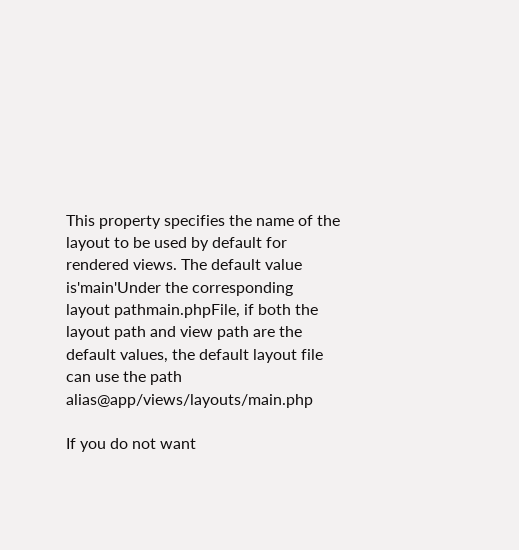This property specifies the name of the layout to be used by default for rendered views. The default value is'main'Under the corresponding layout pathmain.phpFile, if both the layout path and view path are the default values, the default layout file can use the path alias@app/views/layouts/main.php

If you do not want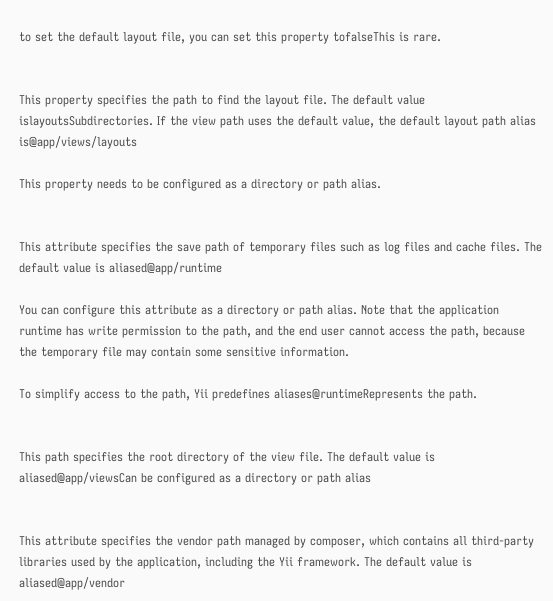to set the default layout file, you can set this property tofalseThis is rare.


This property specifies the path to find the layout file. The default value islayoutsSubdirectories. If the view path uses the default value, the default layout path alias is@app/views/layouts

This property needs to be configured as a directory or path alias.


This attribute specifies the save path of temporary files such as log files and cache files. The default value is aliased@app/runtime

You can configure this attribute as a directory or path alias. Note that the application runtime has write permission to the path, and the end user cannot access the path, because the temporary file may contain some sensitive information.

To simplify access to the path, Yii predefines aliases@runtimeRepresents the path.


This path specifies the root directory of the view file. The default value is aliased@app/viewsCan be configured as a directory or path alias


This attribute specifies the vendor path managed by composer, which contains all third-party libraries used by the application, including the Yii framework. The default value is aliased@app/vendor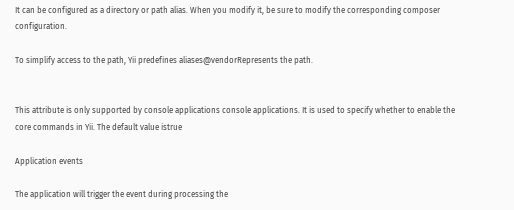It can be configured as a directory or path alias. When you modify it, be sure to modify the corresponding composer configuration.

To simplify access to the path, Yii predefines aliases@vendorRepresents the path.


This attribute is only supported by console applications console applications. It is used to specify whether to enable the core commands in Yii. The default value istrue

Application events

The application will trigger the event during processing the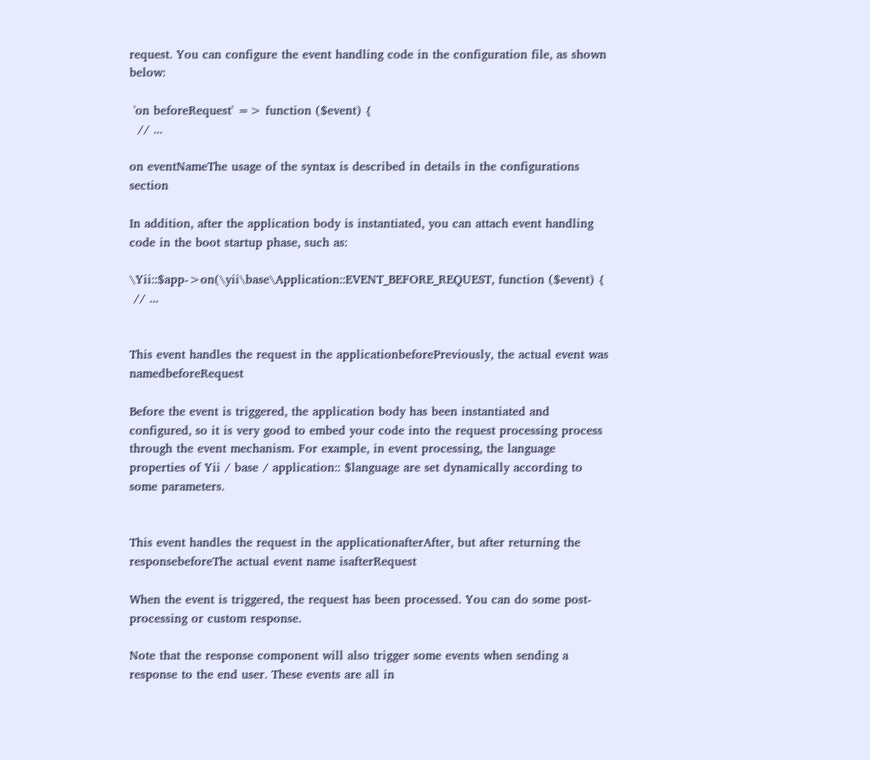request. You can configure the event handling code in the configuration file, as shown below:

 'on beforeRequest' => function ($event) {
  // ...

on eventNameThe usage of the syntax is described in details in the configurations section

In addition, after the application body is instantiated, you can attach event handling code in the boot startup phase, such as:

\Yii::$app->on(\yii\base\Application::EVENT_BEFORE_REQUEST, function ($event) {
 // ...


This event handles the request in the applicationbeforePreviously, the actual event was namedbeforeRequest

Before the event is triggered, the application body has been instantiated and configured, so it is very good to embed your code into the request processing process through the event mechanism. For example, in event processing, the language properties of Yii / base / application:: $language are set dynamically according to some parameters.


This event handles the request in the applicationafterAfter, but after returning the responsebeforeThe actual event name isafterRequest

When the event is triggered, the request has been processed. You can do some post-processing or custom response.

Note that the response component will also trigger some events when sending a response to the end user. These events are all in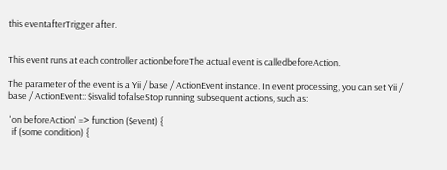this eventafterTrigger after.


This event runs at each controller actionbeforeThe actual event is calledbeforeAction.

The parameter of the event is a Yii / base / ActionEvent instance. In event processing, you can set Yii / base / ActionEvent:: $isvalid tofalseStop running subsequent actions, such as:

 'on beforeAction' => function ($event) {
  if (some condition) {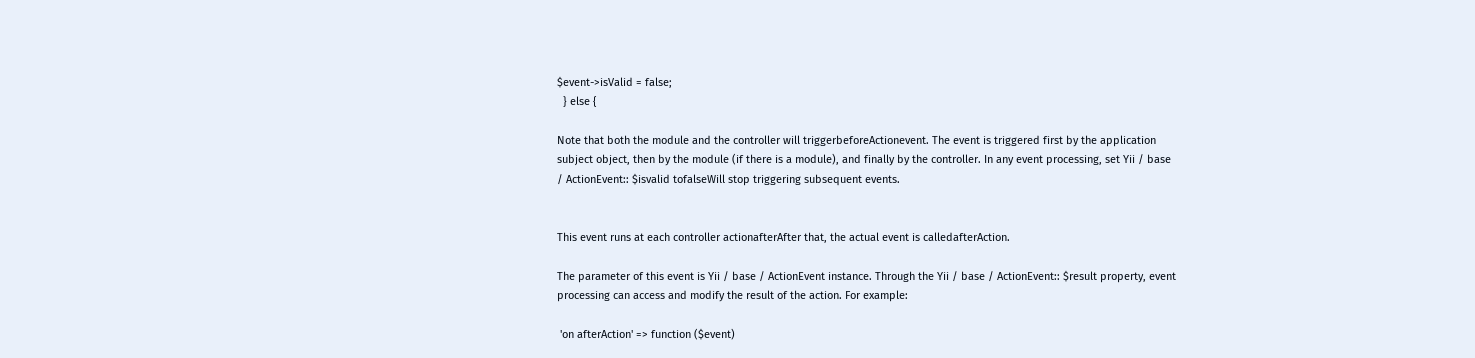$event->isValid = false;
  } else {

Note that both the module and the controller will triggerbeforeActionevent. The event is triggered first by the application subject object, then by the module (if there is a module), and finally by the controller. In any event processing, set Yii / base / ActionEvent:: $isvalid tofalseWill stop triggering subsequent events.


This event runs at each controller actionafterAfter that, the actual event is calledafterAction.

The parameter of this event is Yii / base / ActionEvent instance. Through the Yii / base / ActionEvent:: $result property, event processing can access and modify the result of the action. For example:

 'on afterAction' => function ($event)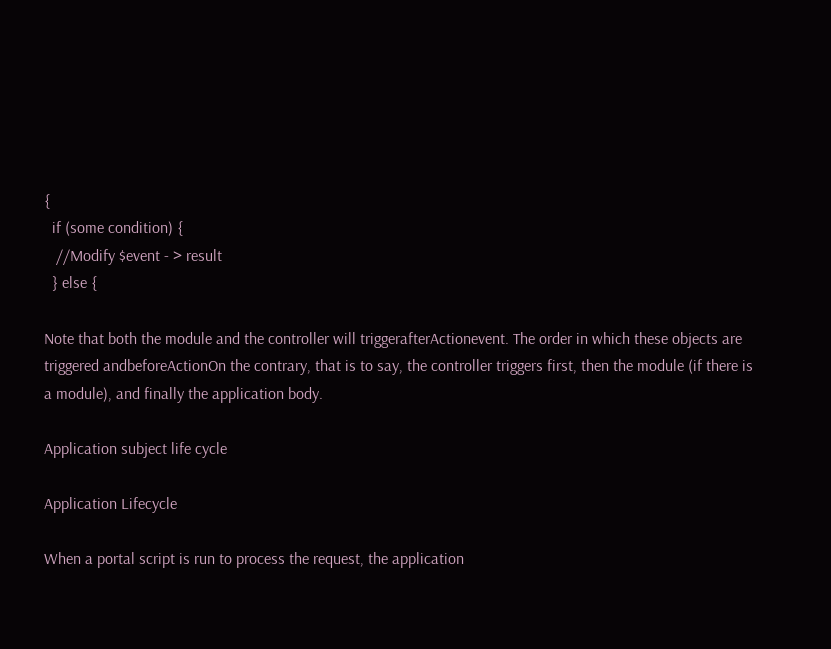{
  if (some condition) {
   //Modify $event - > result
  } else {

Note that both the module and the controller will triggerafterActionevent. The order in which these objects are triggered andbeforeActionOn the contrary, that is to say, the controller triggers first, then the module (if there is a module), and finally the application body.

Application subject life cycle

Application Lifecycle

When a portal script is run to process the request, the application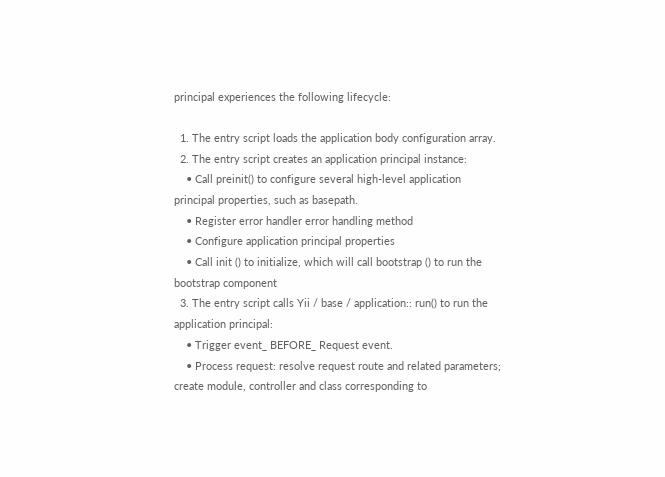principal experiences the following lifecycle:

  1. The entry script loads the application body configuration array.
  2. The entry script creates an application principal instance:
    • Call preinit() to configure several high-level application principal properties, such as basepath.
    • Register error handler error handling method
    • Configure application principal properties
    • Call init () to initialize, which will call bootstrap () to run the bootstrap component
  3. The entry script calls Yii / base / application:: run() to run the application principal:
    • Trigger event_ BEFORE_ Request event.
    • Process request: resolve request route and related parameters; create module, controller and class corresponding to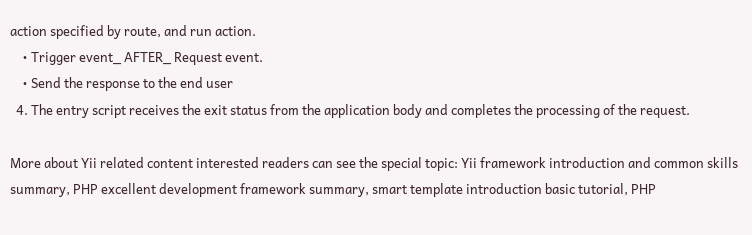action specified by route, and run action.
    • Trigger event_ AFTER_ Request event.
    • Send the response to the end user
  4. The entry script receives the exit status from the application body and completes the processing of the request.

More about Yii related content interested readers can see the special topic: Yii framework introduction and common skills summary, PHP excellent development framework summary, smart template introduction basic tutorial, PHP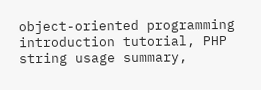object-oriented programming introduction tutorial, PHP string usage summary,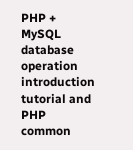PHP + MySQL database operation introduction tutorial and PHP common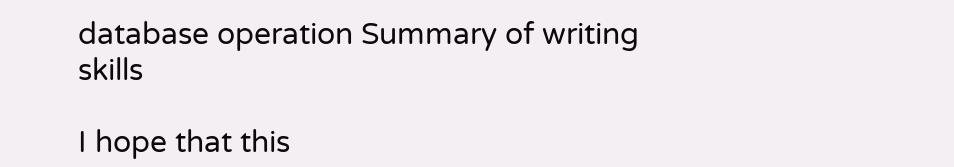database operation Summary of writing skills

I hope that this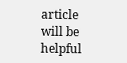article will be helpful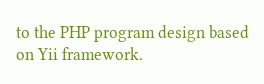to the PHP program design based on Yii framework.